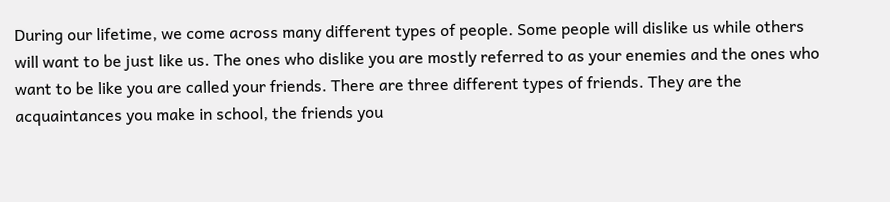During our lifetime, we come across many different types of people. Some people will dislike us while others will want to be just like us. The ones who dislike you are mostly referred to as your enemies and the ones who want to be like you are called your friends. There are three different types of friends. They are the acquaintances you make in school, the friends you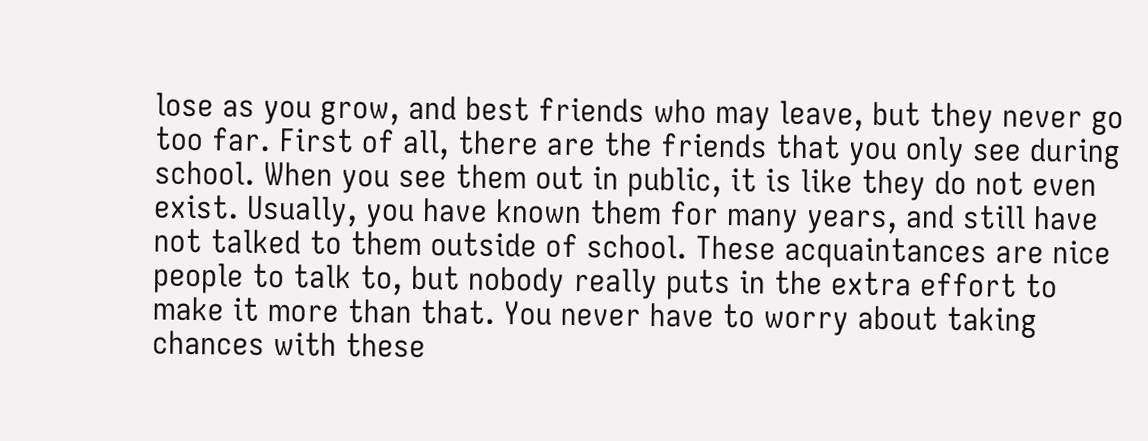lose as you grow, and best friends who may leave, but they never go too far. First of all, there are the friends that you only see during school. When you see them out in public, it is like they do not even exist. Usually, you have known them for many years, and still have not talked to them outside of school. These acquaintances are nice people to talk to, but nobody really puts in the extra effort to make it more than that. You never have to worry about taking chances with these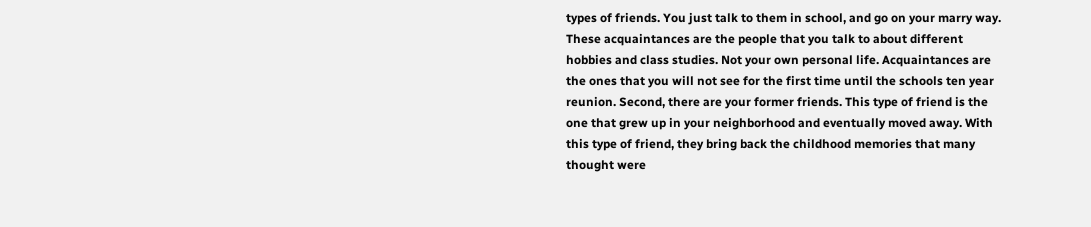types of friends. You just talk to them in school, and go on your marry way. These acquaintances are the people that you talk to about different hobbies and class studies. Not your own personal life. Acquaintances are the ones that you will not see for the first time until the schools ten year reunion. Second, there are your former friends. This type of friend is the one that grew up in your neighborhood and eventually moved away. With this type of friend, they bring back the childhood memories that many thought were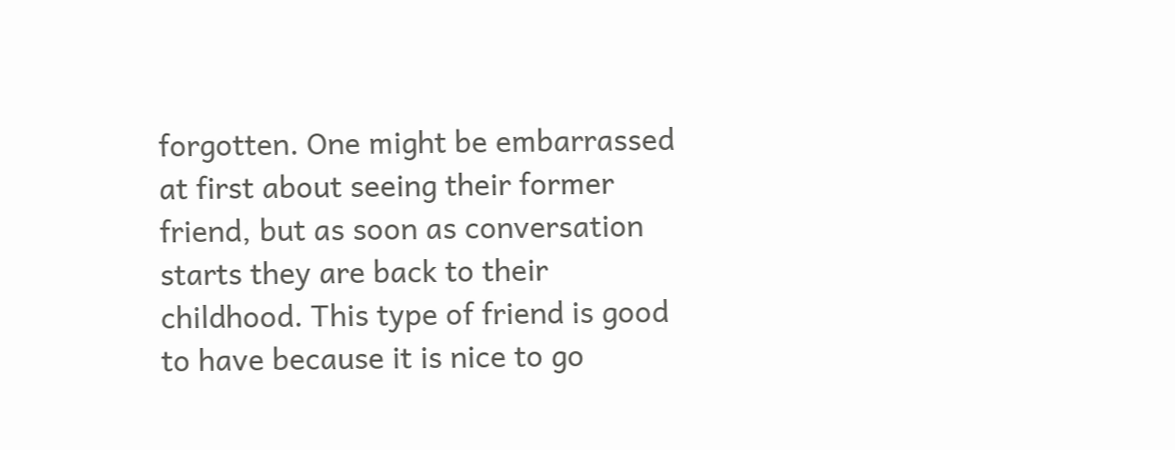forgotten. One might be embarrassed at first about seeing their former friend, but as soon as conversation starts they are back to their childhood. This type of friend is good to have because it is nice to go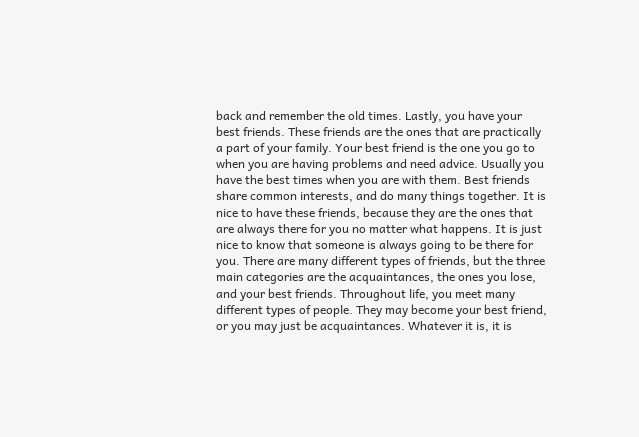back and remember the old times. Lastly, you have your best friends. These friends are the ones that are practically a part of your family. Your best friend is the one you go to when you are having problems and need advice. Usually you have the best times when you are with them. Best friends share common interests, and do many things together. It is nice to have these friends, because they are the ones that are always there for you no matter what happens. It is just nice to know that someone is always going to be there for you. There are many different types of friends, but the three main categories are the acquaintances, the ones you lose, and your best friends. Throughout life, you meet many different types of people. They may become your best friend, or you may just be acquaintances. Whatever it is, it is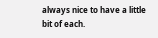always nice to have a little bit of each.